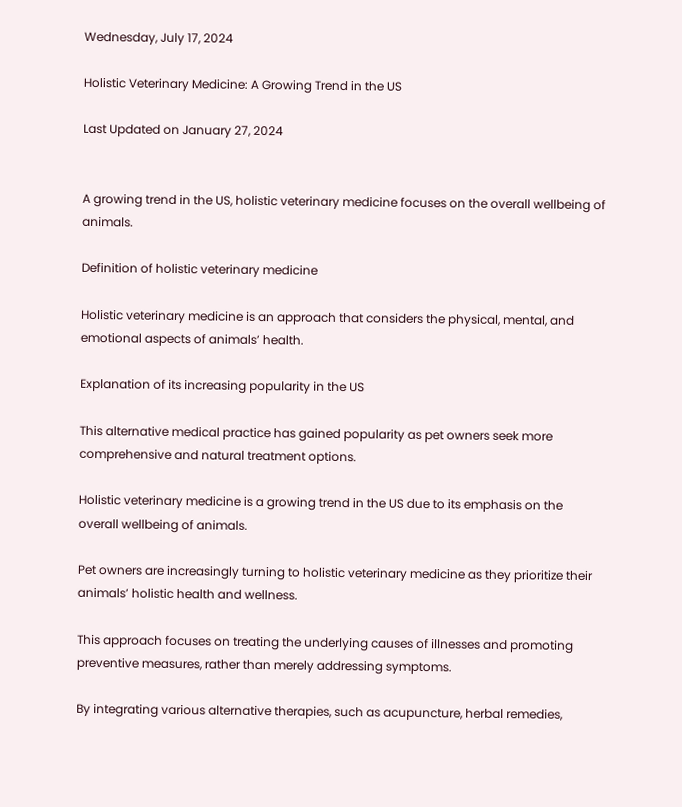Wednesday, July 17, 2024

Holistic Veterinary Medicine: A Growing Trend in the US

Last Updated on January 27, 2024


A growing trend in the US, holistic veterinary medicine focuses on the overall wellbeing of animals.

Definition of holistic veterinary medicine

Holistic veterinary medicine is an approach that considers the physical, mental, and emotional aspects of animals’ health.

Explanation of its increasing popularity in the US

This alternative medical practice has gained popularity as pet owners seek more comprehensive and natural treatment options.

Holistic veterinary medicine is a growing trend in the US due to its emphasis on the overall wellbeing of animals.

Pet owners are increasingly turning to holistic veterinary medicine as they prioritize their animals’ holistic health and wellness.

This approach focuses on treating the underlying causes of illnesses and promoting preventive measures, rather than merely addressing symptoms.

By integrating various alternative therapies, such as acupuncture, herbal remedies,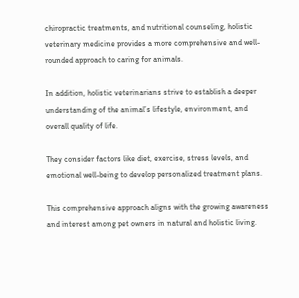chiropractic treatments, and nutritional counseling, holistic veterinary medicine provides a more comprehensive and well-rounded approach to caring for animals.

In addition, holistic veterinarians strive to establish a deeper understanding of the animal’s lifestyle, environment, and overall quality of life.

They consider factors like diet, exercise, stress levels, and emotional well-being to develop personalized treatment plans.

This comprehensive approach aligns with the growing awareness and interest among pet owners in natural and holistic living.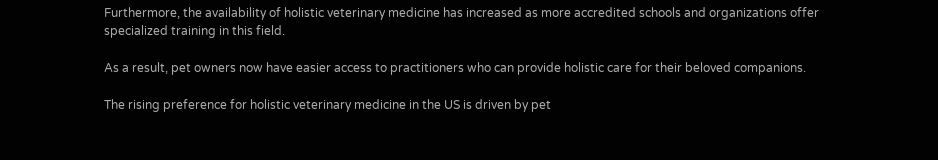Furthermore, the availability of holistic veterinary medicine has increased as more accredited schools and organizations offer specialized training in this field.

As a result, pet owners now have easier access to practitioners who can provide holistic care for their beloved companions.

The rising preference for holistic veterinary medicine in the US is driven by pet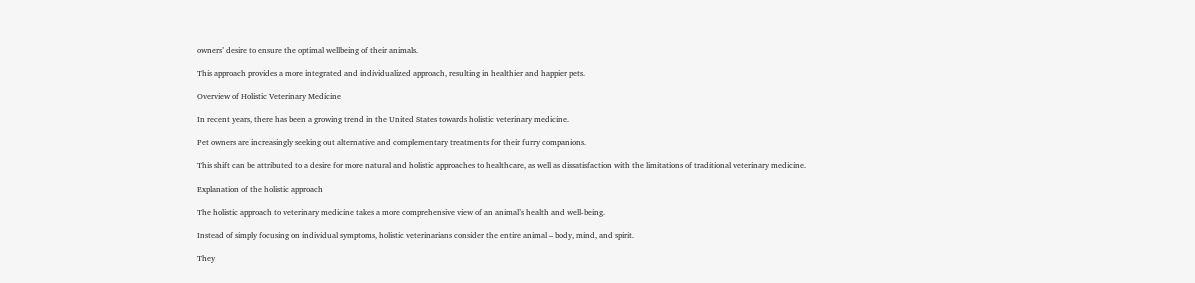owners’ desire to ensure the optimal wellbeing of their animals.

This approach provides a more integrated and individualized approach, resulting in healthier and happier pets.

Overview of Holistic Veterinary Medicine

In recent years, there has been a growing trend in the United States towards holistic veterinary medicine.

Pet owners are increasingly seeking out alternative and complementary treatments for their furry companions.

This shift can be attributed to a desire for more natural and holistic approaches to healthcare, as well as dissatisfaction with the limitations of traditional veterinary medicine.

Explanation of the holistic approach

The holistic approach to veterinary medicine takes a more comprehensive view of an animal’s health and well-being.

Instead of simply focusing on individual symptoms, holistic veterinarians consider the entire animal – body, mind, and spirit.

They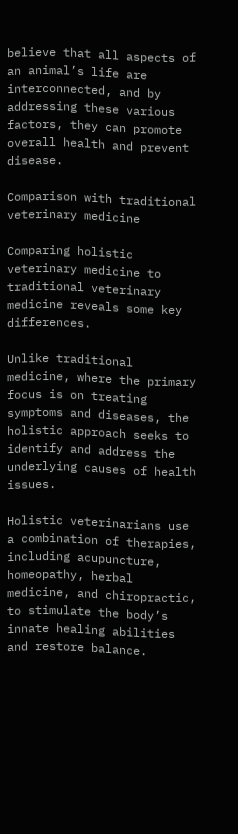believe that all aspects of an animal’s life are interconnected, and by addressing these various factors, they can promote overall health and prevent disease.

Comparison with traditional veterinary medicine

Comparing holistic veterinary medicine to traditional veterinary medicine reveals some key differences.

Unlike traditional medicine, where the primary focus is on treating symptoms and diseases, the holistic approach seeks to identify and address the underlying causes of health issues.

Holistic veterinarians use a combination of therapies, including acupuncture, homeopathy, herbal medicine, and chiropractic, to stimulate the body’s innate healing abilities and restore balance.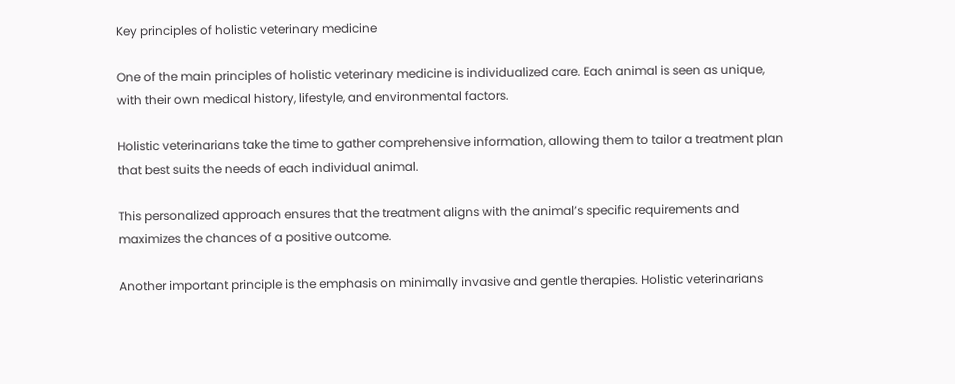Key principles of holistic veterinary medicine

One of the main principles of holistic veterinary medicine is individualized care. Each animal is seen as unique, with their own medical history, lifestyle, and environmental factors.

Holistic veterinarians take the time to gather comprehensive information, allowing them to tailor a treatment plan that best suits the needs of each individual animal.

This personalized approach ensures that the treatment aligns with the animal’s specific requirements and maximizes the chances of a positive outcome.

Another important principle is the emphasis on minimally invasive and gentle therapies. Holistic veterinarians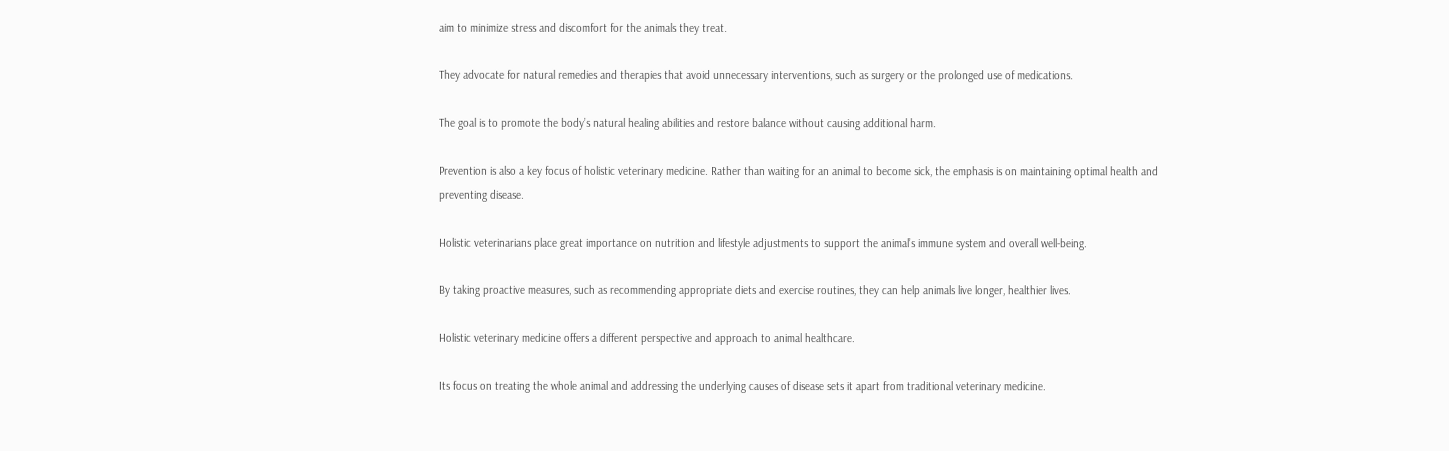aim to minimize stress and discomfort for the animals they treat.

They advocate for natural remedies and therapies that avoid unnecessary interventions, such as surgery or the prolonged use of medications.

The goal is to promote the body’s natural healing abilities and restore balance without causing additional harm.

Prevention is also a key focus of holistic veterinary medicine. Rather than waiting for an animal to become sick, the emphasis is on maintaining optimal health and preventing disease.

Holistic veterinarians place great importance on nutrition and lifestyle adjustments to support the animal’s immune system and overall well-being.

By taking proactive measures, such as recommending appropriate diets and exercise routines, they can help animals live longer, healthier lives.

Holistic veterinary medicine offers a different perspective and approach to animal healthcare.

Its focus on treating the whole animal and addressing the underlying causes of disease sets it apart from traditional veterinary medicine.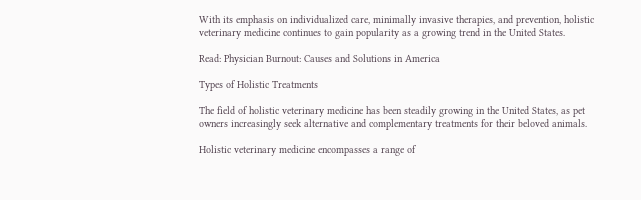With its emphasis on individualized care, minimally invasive therapies, and prevention, holistic veterinary medicine continues to gain popularity as a growing trend in the United States.

Read: Physician Burnout: Causes and Solutions in America

Types of Holistic Treatments

The field of holistic veterinary medicine has been steadily growing in the United States, as pet owners increasingly seek alternative and complementary treatments for their beloved animals.

Holistic veterinary medicine encompasses a range of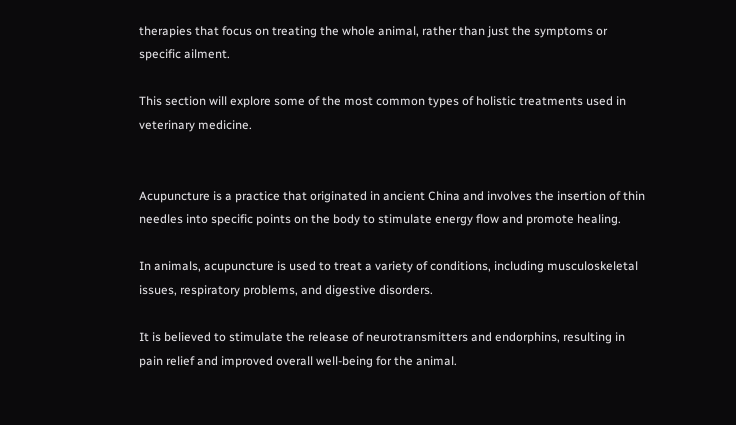therapies that focus on treating the whole animal, rather than just the symptoms or specific ailment.

This section will explore some of the most common types of holistic treatments used in veterinary medicine.


Acupuncture is a practice that originated in ancient China and involves the insertion of thin needles into specific points on the body to stimulate energy flow and promote healing.

In animals, acupuncture is used to treat a variety of conditions, including musculoskeletal issues, respiratory problems, and digestive disorders.

It is believed to stimulate the release of neurotransmitters and endorphins, resulting in pain relief and improved overall well-being for the animal.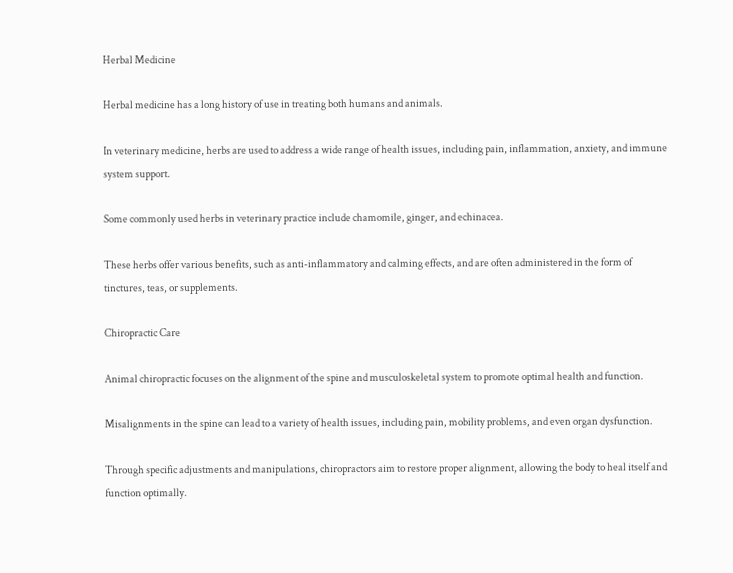Herbal Medicine

Herbal medicine has a long history of use in treating both humans and animals.

In veterinary medicine, herbs are used to address a wide range of health issues, including pain, inflammation, anxiety, and immune system support.

Some commonly used herbs in veterinary practice include chamomile, ginger, and echinacea.

These herbs offer various benefits, such as anti-inflammatory and calming effects, and are often administered in the form of tinctures, teas, or supplements.

Chiropractic Care

Animal chiropractic focuses on the alignment of the spine and musculoskeletal system to promote optimal health and function.

Misalignments in the spine can lead to a variety of health issues, including pain, mobility problems, and even organ dysfunction.

Through specific adjustments and manipulations, chiropractors aim to restore proper alignment, allowing the body to heal itself and function optimally.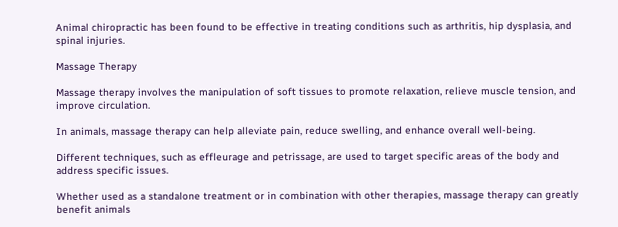Animal chiropractic has been found to be effective in treating conditions such as arthritis, hip dysplasia, and spinal injuries.

Massage Therapy

Massage therapy involves the manipulation of soft tissues to promote relaxation, relieve muscle tension, and improve circulation.

In animals, massage therapy can help alleviate pain, reduce swelling, and enhance overall well-being.

Different techniques, such as effleurage and petrissage, are used to target specific areas of the body and address specific issues.

Whether used as a standalone treatment or in combination with other therapies, massage therapy can greatly benefit animals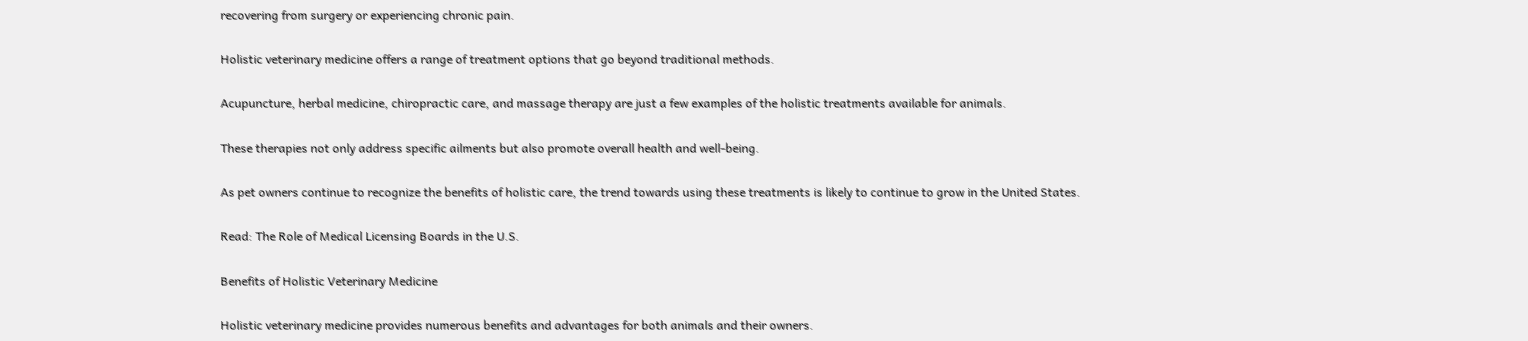recovering from surgery or experiencing chronic pain.

Holistic veterinary medicine offers a range of treatment options that go beyond traditional methods.

Acupuncture, herbal medicine, chiropractic care, and massage therapy are just a few examples of the holistic treatments available for animals.

These therapies not only address specific ailments but also promote overall health and well-being.

As pet owners continue to recognize the benefits of holistic care, the trend towards using these treatments is likely to continue to grow in the United States.

Read: The Role of Medical Licensing Boards in the U.S.

Benefits of Holistic Veterinary Medicine

Holistic veterinary medicine provides numerous benefits and advantages for both animals and their owners.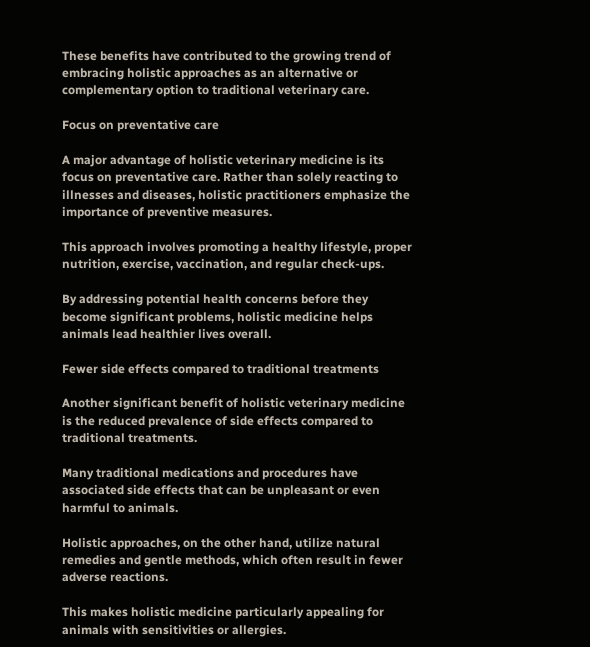These benefits have contributed to the growing trend of embracing holistic approaches as an alternative or complementary option to traditional veterinary care.

Focus on preventative care

A major advantage of holistic veterinary medicine is its focus on preventative care. Rather than solely reacting to illnesses and diseases, holistic practitioners emphasize the importance of preventive measures.

This approach involves promoting a healthy lifestyle, proper nutrition, exercise, vaccination, and regular check-ups.

By addressing potential health concerns before they become significant problems, holistic medicine helps animals lead healthier lives overall.

Fewer side effects compared to traditional treatments

Another significant benefit of holistic veterinary medicine is the reduced prevalence of side effects compared to traditional treatments.

Many traditional medications and procedures have associated side effects that can be unpleasant or even harmful to animals.

Holistic approaches, on the other hand, utilize natural remedies and gentle methods, which often result in fewer adverse reactions.

This makes holistic medicine particularly appealing for animals with sensitivities or allergies.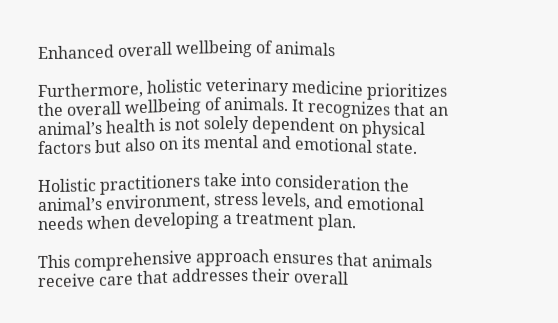Enhanced overall wellbeing of animals

Furthermore, holistic veterinary medicine prioritizes the overall wellbeing of animals. It recognizes that an animal’s health is not solely dependent on physical factors but also on its mental and emotional state.

Holistic practitioners take into consideration the animal’s environment, stress levels, and emotional needs when developing a treatment plan.

This comprehensive approach ensures that animals receive care that addresses their overall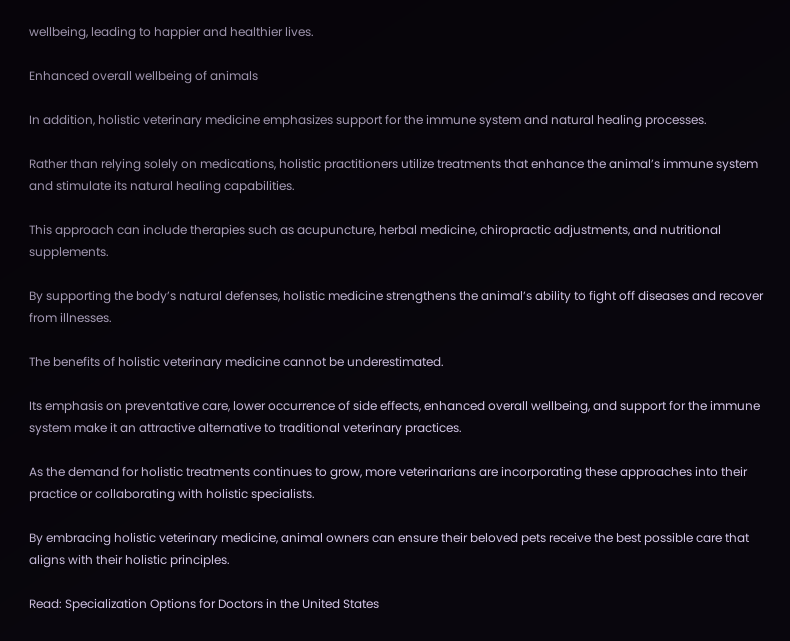wellbeing, leading to happier and healthier lives.

Enhanced overall wellbeing of animals

In addition, holistic veterinary medicine emphasizes support for the immune system and natural healing processes.

Rather than relying solely on medications, holistic practitioners utilize treatments that enhance the animal’s immune system and stimulate its natural healing capabilities.

This approach can include therapies such as acupuncture, herbal medicine, chiropractic adjustments, and nutritional supplements.

By supporting the body’s natural defenses, holistic medicine strengthens the animal’s ability to fight off diseases and recover from illnesses.

The benefits of holistic veterinary medicine cannot be underestimated.

Its emphasis on preventative care, lower occurrence of side effects, enhanced overall wellbeing, and support for the immune system make it an attractive alternative to traditional veterinary practices.

As the demand for holistic treatments continues to grow, more veterinarians are incorporating these approaches into their practice or collaborating with holistic specialists.

By embracing holistic veterinary medicine, animal owners can ensure their beloved pets receive the best possible care that aligns with their holistic principles.

Read: Specialization Options for Doctors in the United States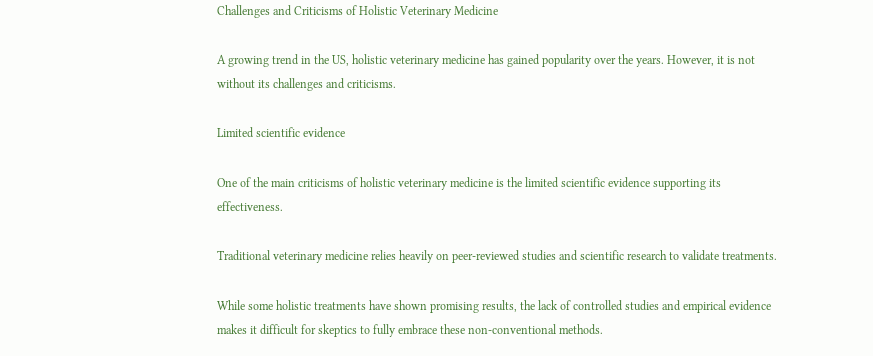Challenges and Criticisms of Holistic Veterinary Medicine

A growing trend in the US, holistic veterinary medicine has gained popularity over the years. However, it is not without its challenges and criticisms.

Limited scientific evidence

One of the main criticisms of holistic veterinary medicine is the limited scientific evidence supporting its effectiveness.

Traditional veterinary medicine relies heavily on peer-reviewed studies and scientific research to validate treatments.

While some holistic treatments have shown promising results, the lack of controlled studies and empirical evidence makes it difficult for skeptics to fully embrace these non-conventional methods.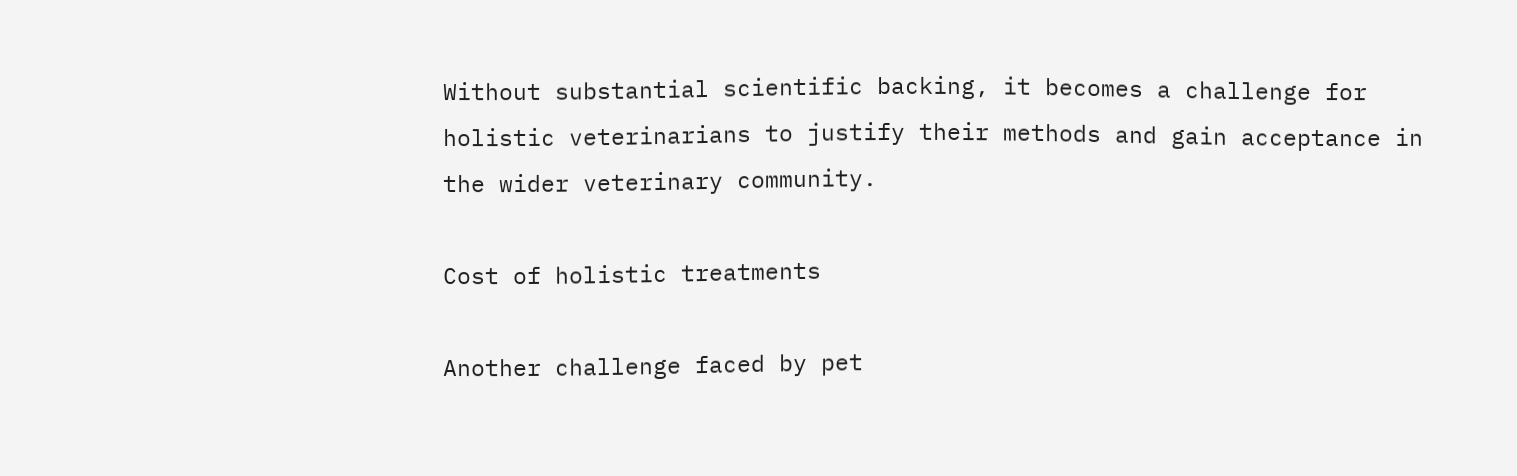Without substantial scientific backing, it becomes a challenge for holistic veterinarians to justify their methods and gain acceptance in the wider veterinary community.

Cost of holistic treatments

Another challenge faced by pet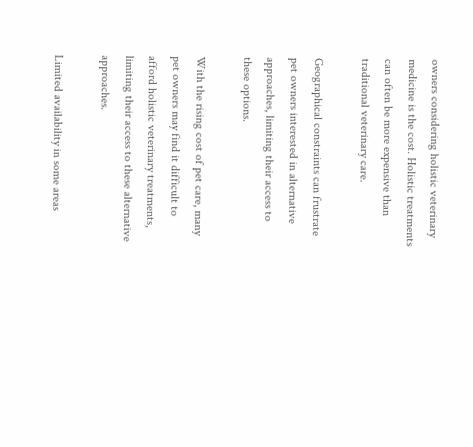owners considering holistic veterinary medicine is the cost. Holistic treatments can often be more expensive than traditional veterinary care.

Geographical constraints can frustrate pet owners interested in alternative approaches, limiting their access to these options.

With the rising cost of pet care, many pet owners may find it difficult to afford holistic veterinary treatments, limiting their access to these alternative approaches.

Limited availability in some areas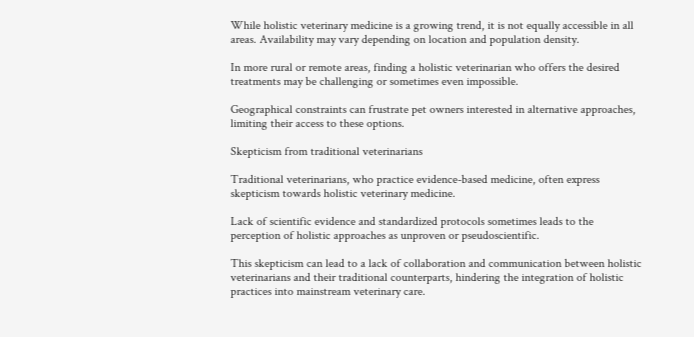While holistic veterinary medicine is a growing trend, it is not equally accessible in all areas. Availability may vary depending on location and population density.

In more rural or remote areas, finding a holistic veterinarian who offers the desired treatments may be challenging or sometimes even impossible.

Geographical constraints can frustrate pet owners interested in alternative approaches, limiting their access to these options.

Skepticism from traditional veterinarians

Traditional veterinarians, who practice evidence-based medicine, often express skepticism towards holistic veterinary medicine.

Lack of scientific evidence and standardized protocols sometimes leads to the perception of holistic approaches as unproven or pseudoscientific.

This skepticism can lead to a lack of collaboration and communication between holistic veterinarians and their traditional counterparts, hindering the integration of holistic practices into mainstream veterinary care.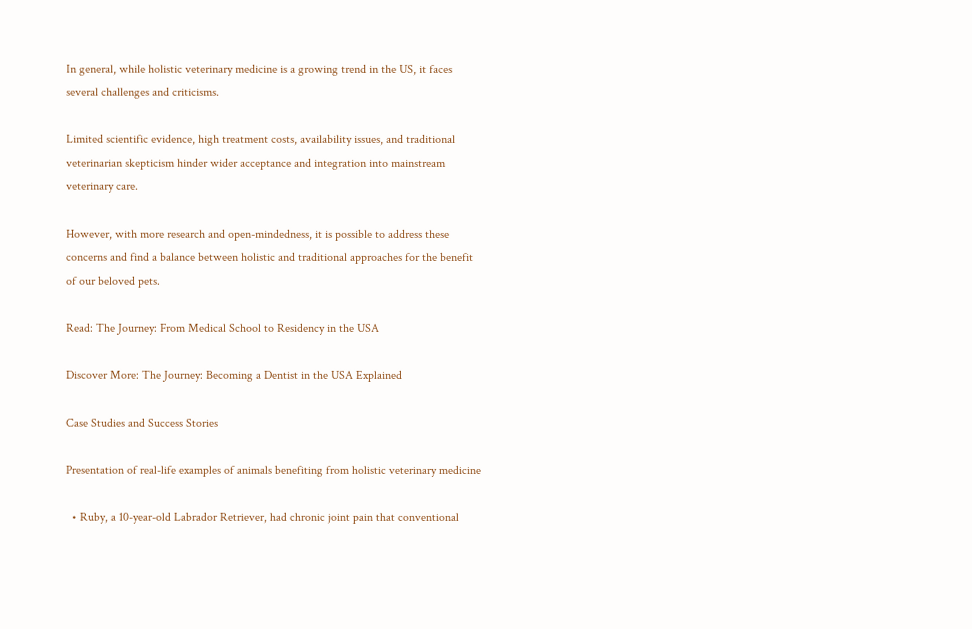In general, while holistic veterinary medicine is a growing trend in the US, it faces several challenges and criticisms.

Limited scientific evidence, high treatment costs, availability issues, and traditional veterinarian skepticism hinder wider acceptance and integration into mainstream veterinary care.

However, with more research and open-mindedness, it is possible to address these concerns and find a balance between holistic and traditional approaches for the benefit of our beloved pets.

Read: The Journey: From Medical School to Residency in the USA

Discover More: The Journey: Becoming a Dentist in the USA Explained

Case Studies and Success Stories

Presentation of real-life examples of animals benefiting from holistic veterinary medicine

  • Ruby, a 10-year-old Labrador Retriever, had chronic joint pain that conventional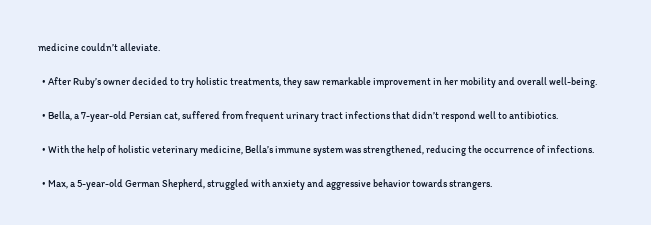medicine couldn’t alleviate.

  • After Ruby’s owner decided to try holistic treatments, they saw remarkable improvement in her mobility and overall well-being.

  • Bella, a 7-year-old Persian cat, suffered from frequent urinary tract infections that didn’t respond well to antibiotics.

  • With the help of holistic veterinary medicine, Bella’s immune system was strengthened, reducing the occurrence of infections.

  • Max, a 5-year-old German Shepherd, struggled with anxiety and aggressive behavior towards strangers.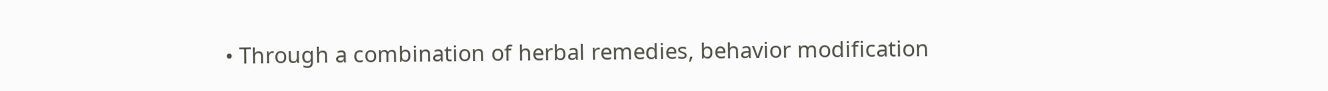• Through a combination of herbal remedies, behavior modification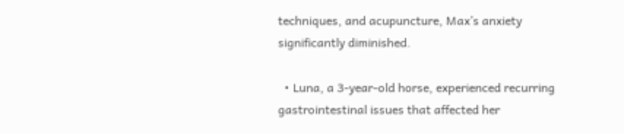techniques, and acupuncture, Max’s anxiety significantly diminished.

  • Luna, a 3-year-old horse, experienced recurring gastrointestinal issues that affected her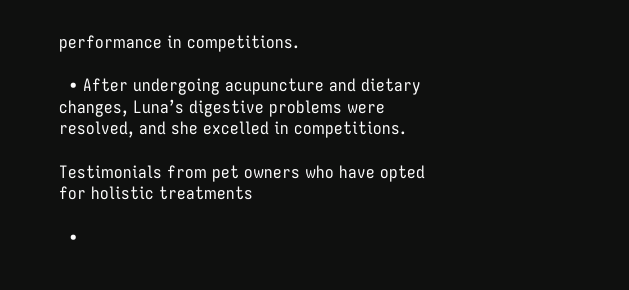performance in competitions.

  • After undergoing acupuncture and dietary changes, Luna’s digestive problems were resolved, and she excelled in competitions.

Testimonials from pet owners who have opted for holistic treatments

  •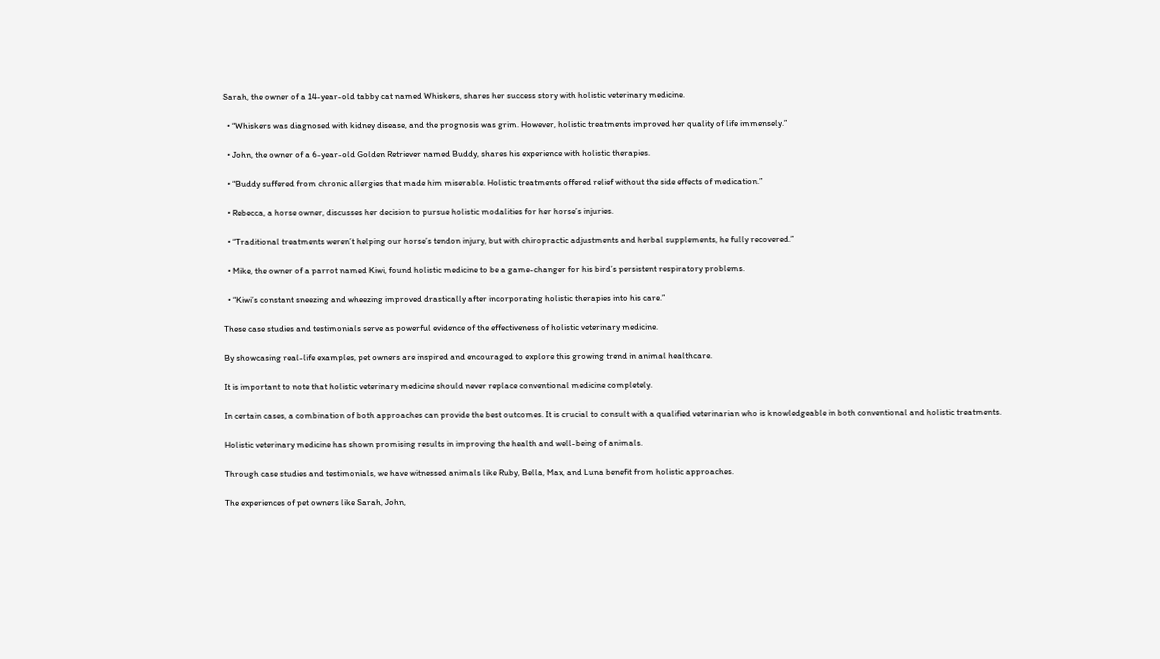Sarah, the owner of a 14-year-old tabby cat named Whiskers, shares her success story with holistic veterinary medicine.

  • “Whiskers was diagnosed with kidney disease, and the prognosis was grim. However, holistic treatments improved her quality of life immensely.”

  • John, the owner of a 6-year-old Golden Retriever named Buddy, shares his experience with holistic therapies.

  • “Buddy suffered from chronic allergies that made him miserable. Holistic treatments offered relief without the side effects of medication.”

  • Rebecca, a horse owner, discusses her decision to pursue holistic modalities for her horse’s injuries.

  • “Traditional treatments weren’t helping our horse’s tendon injury, but with chiropractic adjustments and herbal supplements, he fully recovered.”

  • Mike, the owner of a parrot named Kiwi, found holistic medicine to be a game-changer for his bird’s persistent respiratory problems.

  • “Kiwi’s constant sneezing and wheezing improved drastically after incorporating holistic therapies into his care.”

These case studies and testimonials serve as powerful evidence of the effectiveness of holistic veterinary medicine.

By showcasing real-life examples, pet owners are inspired and encouraged to explore this growing trend in animal healthcare.

It is important to note that holistic veterinary medicine should never replace conventional medicine completely.

In certain cases, a combination of both approaches can provide the best outcomes. It is crucial to consult with a qualified veterinarian who is knowledgeable in both conventional and holistic treatments.

Holistic veterinary medicine has shown promising results in improving the health and well-being of animals.

Through case studies and testimonials, we have witnessed animals like Ruby, Bella, Max, and Luna benefit from holistic approaches.

The experiences of pet owners like Sarah, John,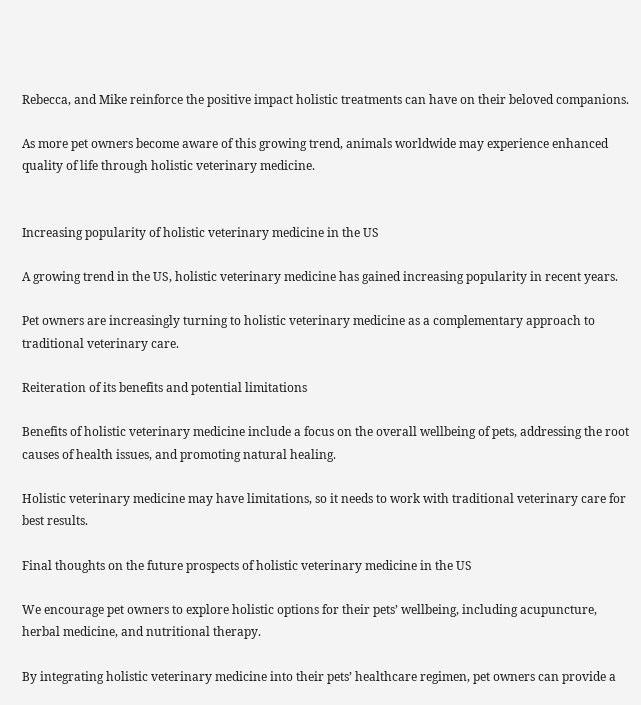Rebecca, and Mike reinforce the positive impact holistic treatments can have on their beloved companions.

As more pet owners become aware of this growing trend, animals worldwide may experience enhanced quality of life through holistic veterinary medicine.


Increasing popularity of holistic veterinary medicine in the US

A growing trend in the US, holistic veterinary medicine has gained increasing popularity in recent years.

Pet owners are increasingly turning to holistic veterinary medicine as a complementary approach to traditional veterinary care.

Reiteration of its benefits and potential limitations

Benefits of holistic veterinary medicine include a focus on the overall wellbeing of pets, addressing the root causes of health issues, and promoting natural healing.

Holistic veterinary medicine may have limitations, so it needs to work with traditional veterinary care for best results.

Final thoughts on the future prospects of holistic veterinary medicine in the US

We encourage pet owners to explore holistic options for their pets’ wellbeing, including acupuncture, herbal medicine, and nutritional therapy.

By integrating holistic veterinary medicine into their pets’ healthcare regimen, pet owners can provide a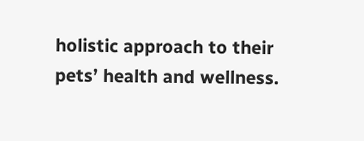holistic approach to their pets’ health and wellness.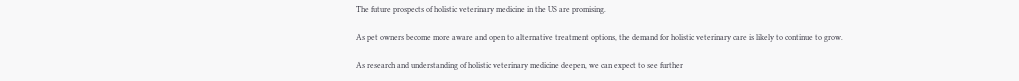The future prospects of holistic veterinary medicine in the US are promising.

As pet owners become more aware and open to alternative treatment options, the demand for holistic veterinary care is likely to continue to grow.

As research and understanding of holistic veterinary medicine deepen, we can expect to see further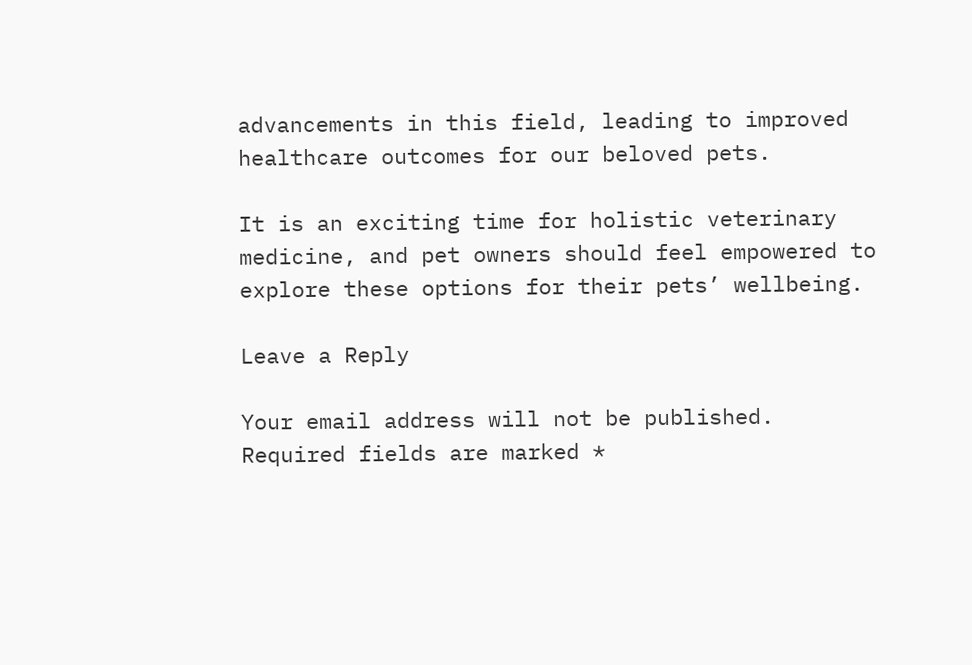advancements in this field, leading to improved healthcare outcomes for our beloved pets.

It is an exciting time for holistic veterinary medicine, and pet owners should feel empowered to explore these options for their pets’ wellbeing.

Leave a Reply

Your email address will not be published. Required fields are marked *